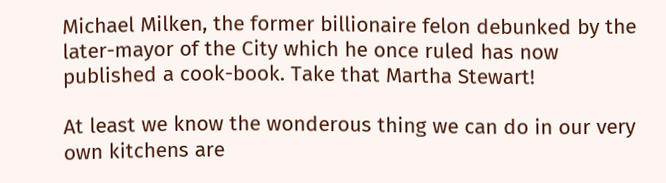Michael Milken, the former billionaire felon debunked by the later-mayor of the City which he once ruled has now published a cook-book. Take that Martha Stewart!

At least we know the wonderous thing we can do in our very own kitchens are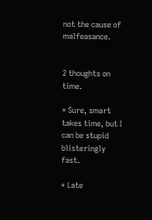not the cause of malfeasance.


2 thoughts on time.

* Sure, smart takes time, but I can be stupid blisteringly fast.

* Late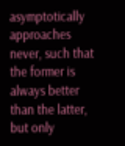asymptotically approaches never, such that the former is always better than the latter, but only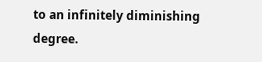to an infinitely diminishing degree.